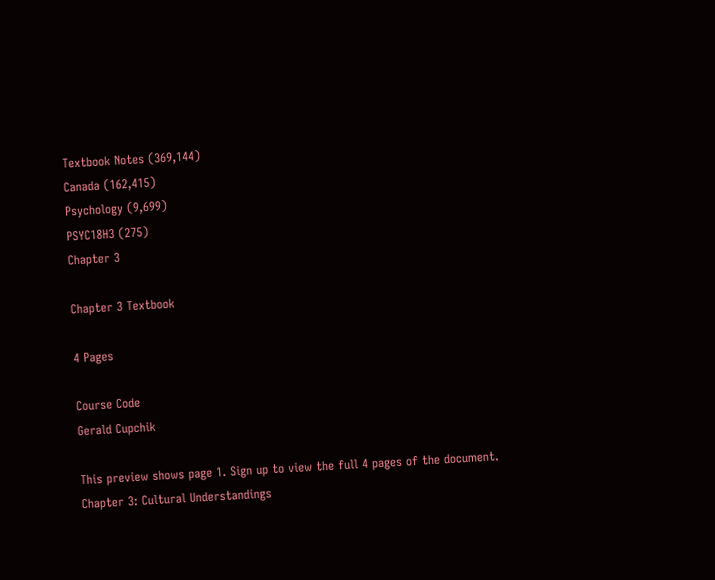Textbook Notes (369,144)
Canada (162,415)
Psychology (9,699)
PSYC18H3 (275)
Chapter 3

Chapter 3 Textbook

4 Pages

Course Code
Gerald Cupchik

This preview shows page 1. Sign up to view the full 4 pages of the document.
Chapter 3: Cultural Understandings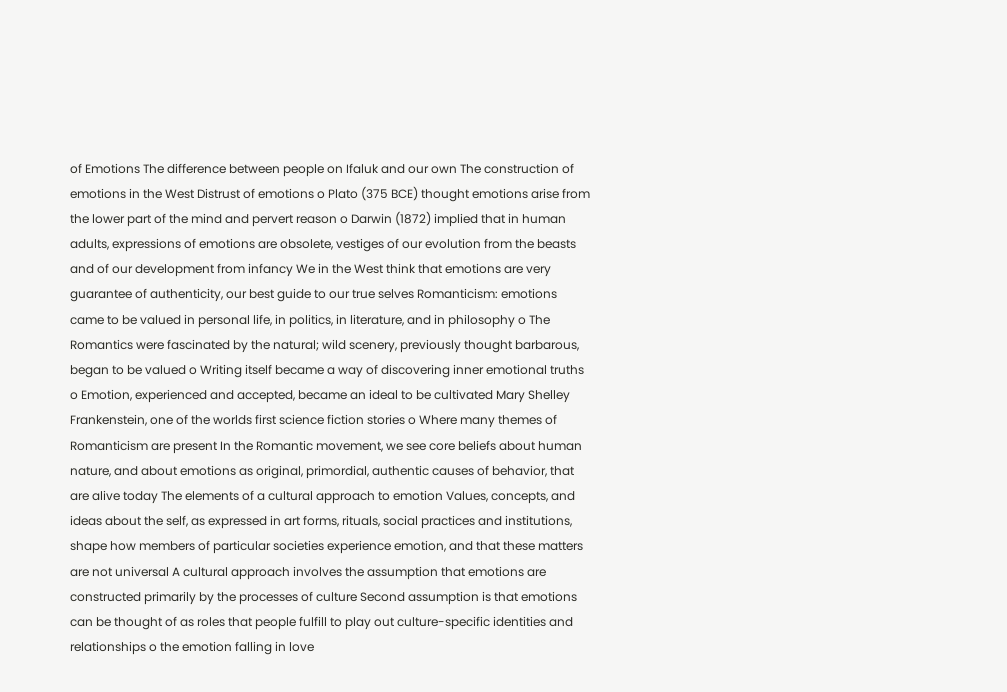of Emotions The difference between people on Ifaluk and our own The construction of emotions in the West Distrust of emotions o Plato (375 BCE) thought emotions arise from the lower part of the mind and pervert reason o Darwin (1872) implied that in human adults, expressions of emotions are obsolete, vestiges of our evolution from the beasts and of our development from infancy We in the West think that emotions are very guarantee of authenticity, our best guide to our true selves Romanticism: emotions came to be valued in personal life, in politics, in literature, and in philosophy o The Romantics were fascinated by the natural; wild scenery, previously thought barbarous, began to be valued o Writing itself became a way of discovering inner emotional truths o Emotion, experienced and accepted, became an ideal to be cultivated Mary Shelley Frankenstein, one of the worlds first science fiction stories o Where many themes of Romanticism are present In the Romantic movement, we see core beliefs about human nature, and about emotions as original, primordial, authentic causes of behavior, that are alive today The elements of a cultural approach to emotion Values, concepts, and ideas about the self, as expressed in art forms, rituals, social practices and institutions, shape how members of particular societies experience emotion, and that these matters are not universal A cultural approach involves the assumption that emotions are constructed primarily by the processes of culture Second assumption is that emotions can be thought of as roles that people fulfill to play out culture-specific identities and relationships o the emotion falling in love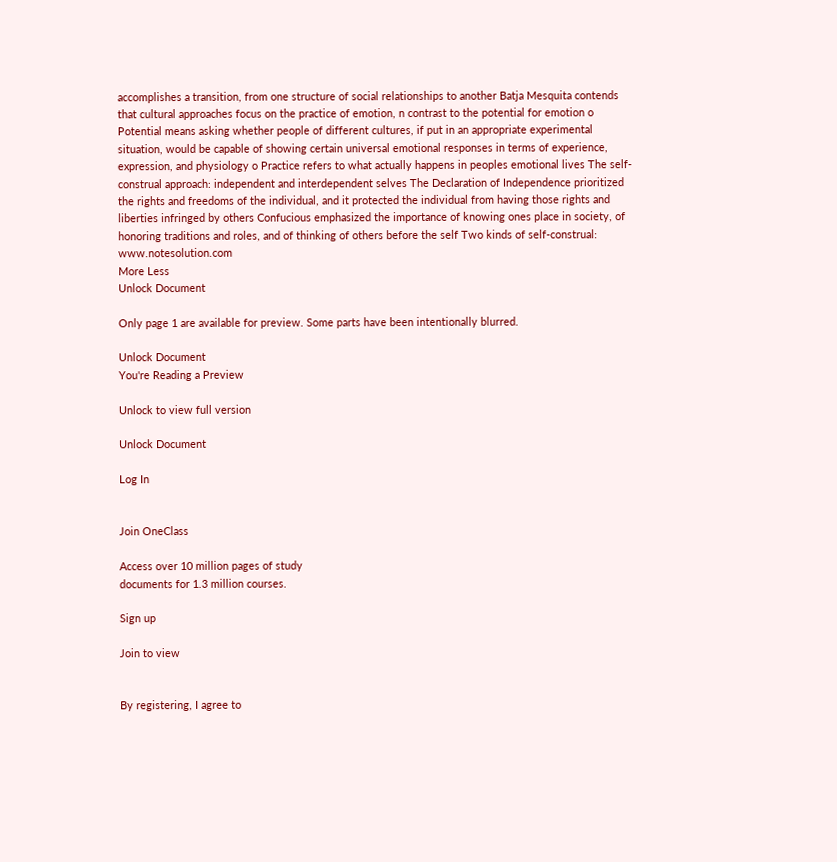accomplishes a transition, from one structure of social relationships to another Batja Mesquita contends that cultural approaches focus on the practice of emotion, n contrast to the potential for emotion o Potential means asking whether people of different cultures, if put in an appropriate experimental situation, would be capable of showing certain universal emotional responses in terms of experience, expression, and physiology o Practice refers to what actually happens in peoples emotional lives The self-construal approach: independent and interdependent selves The Declaration of Independence prioritized the rights and freedoms of the individual, and it protected the individual from having those rights and liberties infringed by others Confucious emphasized the importance of knowing ones place in society, of honoring traditions and roles, and of thinking of others before the self Two kinds of self-construal: www.notesolution.com
More Less
Unlock Document

Only page 1 are available for preview. Some parts have been intentionally blurred.

Unlock Document
You're Reading a Preview

Unlock to view full version

Unlock Document

Log In


Join OneClass

Access over 10 million pages of study
documents for 1.3 million courses.

Sign up

Join to view


By registering, I agree to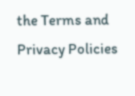the Terms and Privacy Policies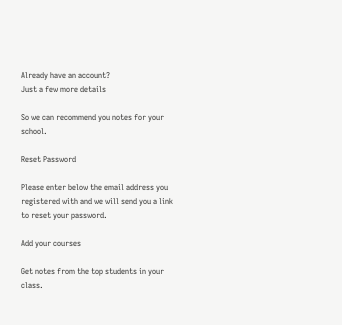Already have an account?
Just a few more details

So we can recommend you notes for your school.

Reset Password

Please enter below the email address you registered with and we will send you a link to reset your password.

Add your courses

Get notes from the top students in your class.